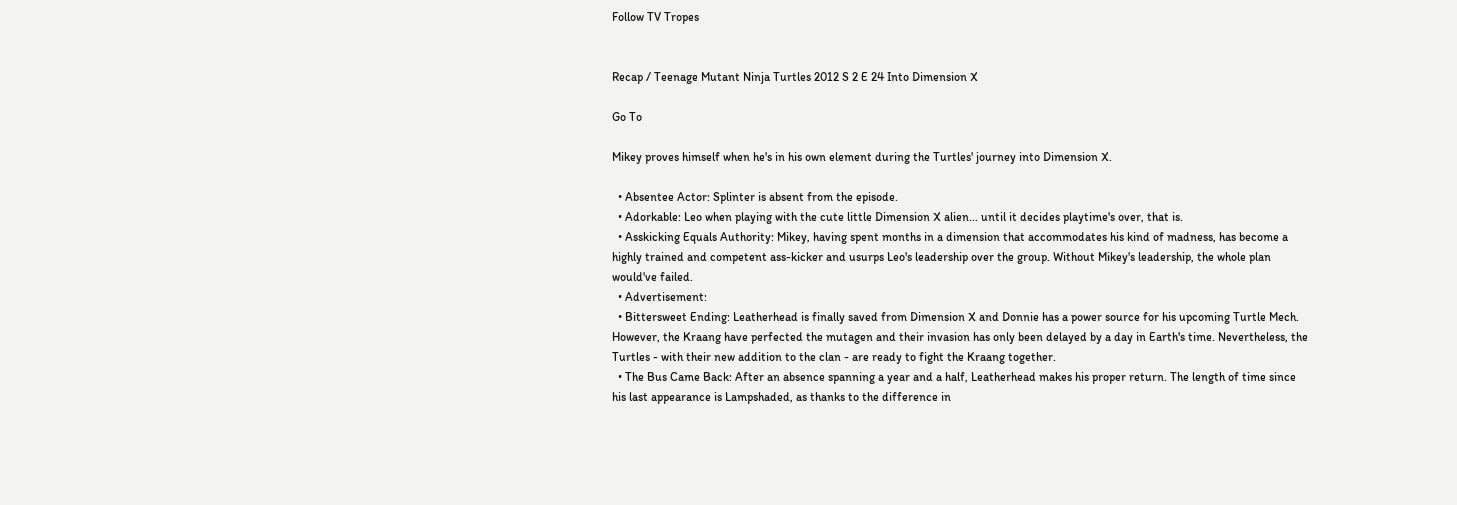Follow TV Tropes


Recap / Teenage Mutant Ninja Turtles 2012 S 2 E 24 Into Dimension X

Go To

Mikey proves himself when he's in his own element during the Turtles' journey into Dimension X.

  • Absentee Actor: Splinter is absent from the episode.
  • Adorkable: Leo when playing with the cute little Dimension X alien... until it decides playtime's over, that is.
  • Asskicking Equals Authority: Mikey, having spent months in a dimension that accommodates his kind of madness, has become a highly trained and competent ass-kicker and usurps Leo's leadership over the group. Without Mikey's leadership, the whole plan would've failed.
  • Advertisement:
  • Bittersweet Ending: Leatherhead is finally saved from Dimension X and Donnie has a power source for his upcoming Turtle Mech. However, the Kraang have perfected the mutagen and their invasion has only been delayed by a day in Earth's time. Nevertheless, the Turtles - with their new addition to the clan - are ready to fight the Kraang together.
  • The Bus Came Back: After an absence spanning a year and a half, Leatherhead makes his proper return. The length of time since his last appearance is Lampshaded, as thanks to the difference in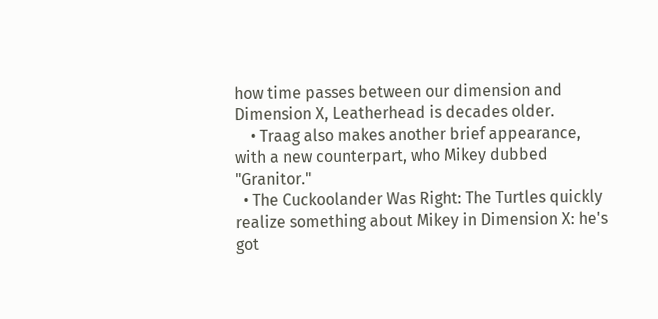how time passes between our dimension and Dimension X, Leatherhead is decades older.
    • Traag also makes another brief appearance, with a new counterpart, who Mikey dubbed "Granitor."
  • The Cuckoolander Was Right: The Turtles quickly realize something about Mikey in Dimension X: he's got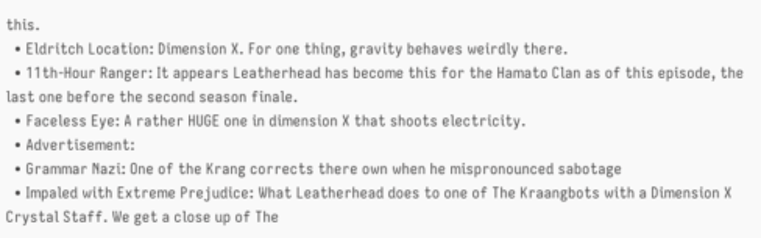this.
  • Eldritch Location: Dimension X. For one thing, gravity behaves weirdly there.
  • 11th-Hour Ranger: It appears Leatherhead has become this for the Hamato Clan as of this episode, the last one before the second season finale.
  • Faceless Eye: A rather HUGE one in dimension X that shoots electricity.
  • Advertisement:
  • Grammar Nazi: One of the Krang corrects there own when he mispronounced sabotage
  • Impaled with Extreme Prejudice: What Leatherhead does to one of The Kraangbots with a Dimension X Crystal Staff. We get a close up of The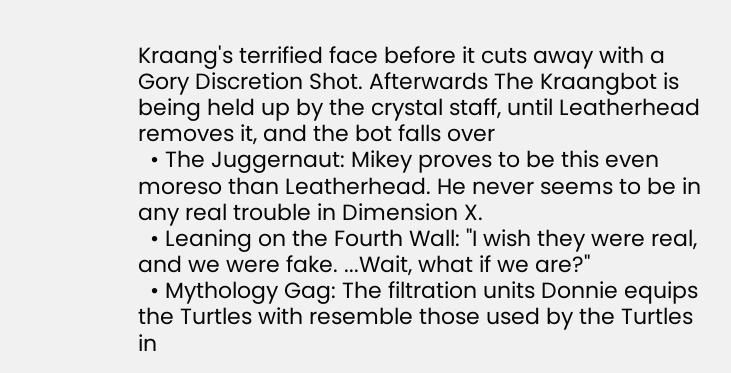Kraang's terrified face before it cuts away with a Gory Discretion Shot. Afterwards The Kraangbot is being held up by the crystal staff, until Leatherhead removes it, and the bot falls over
  • The Juggernaut: Mikey proves to be this even moreso than Leatherhead. He never seems to be in any real trouble in Dimension X.
  • Leaning on the Fourth Wall: "I wish they were real, and we were fake. ...Wait, what if we are?"
  • Mythology Gag: The filtration units Donnie equips the Turtles with resemble those used by the Turtles in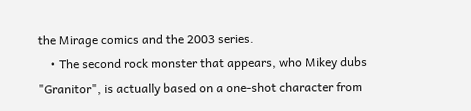the Mirage comics and the 2003 series.
    • The second rock monster that appears, who Mikey dubs "Granitor", is actually based on a one-shot character from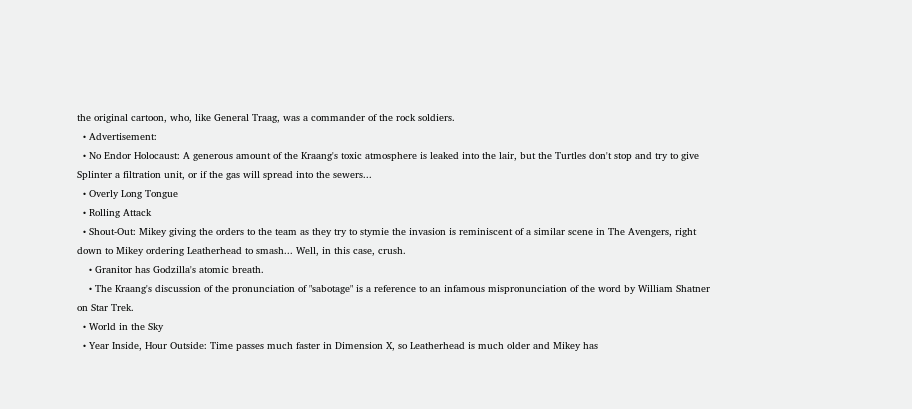the original cartoon, who, like General Traag, was a commander of the rock soldiers.
  • Advertisement:
  • No Endor Holocaust: A generous amount of the Kraang's toxic atmosphere is leaked into the lair, but the Turtles don't stop and try to give Splinter a filtration unit, or if the gas will spread into the sewers...
  • Overly Long Tongue
  • Rolling Attack
  • Shout-Out: Mikey giving the orders to the team as they try to stymie the invasion is reminiscent of a similar scene in The Avengers, right down to Mikey ordering Leatherhead to smash... Well, in this case, crush.
    • Granitor has Godzilla's atomic breath.
    • The Kraang's discussion of the pronunciation of "sabotage" is a reference to an infamous mispronunciation of the word by William Shatner on Star Trek.
  • World in the Sky
  • Year Inside, Hour Outside: Time passes much faster in Dimension X, so Leatherhead is much older and Mikey has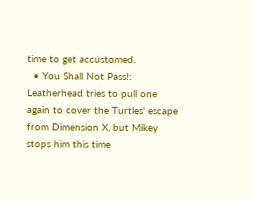time to get accustomed.
  • You Shall Not Pass!: Leatherhead tries to pull one again to cover the Turtles' escape from Dimension X, but Mikey stops him this time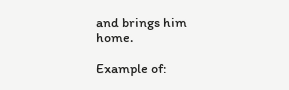and brings him home.

Example of: